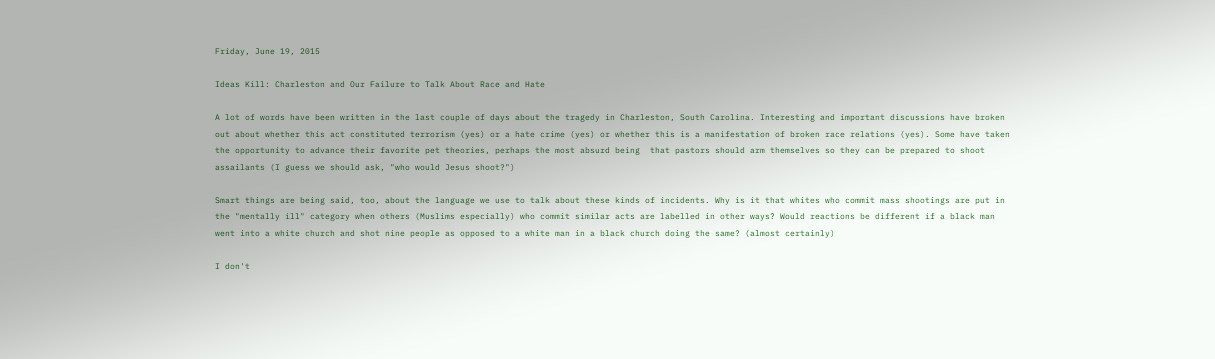Friday, June 19, 2015

Ideas Kill: Charleston and Our Failure to Talk About Race and Hate

A lot of words have been written in the last couple of days about the tragedy in Charleston, South Carolina. Interesting and important discussions have broken out about whether this act constituted terrorism (yes) or a hate crime (yes) or whether this is a manifestation of broken race relations (yes). Some have taken the opportunity to advance their favorite pet theories, perhaps the most absurd being  that pastors should arm themselves so they can be prepared to shoot assailants (I guess we should ask, "who would Jesus shoot?")

Smart things are being said, too, about the language we use to talk about these kinds of incidents. Why is it that whites who commit mass shootings are put in the "mentally ill" category when others (Muslims especially) who commit similar acts are labelled in other ways? Would reactions be different if a black man went into a white church and shot nine people as opposed to a white man in a black church doing the same? (almost certainly)

I don't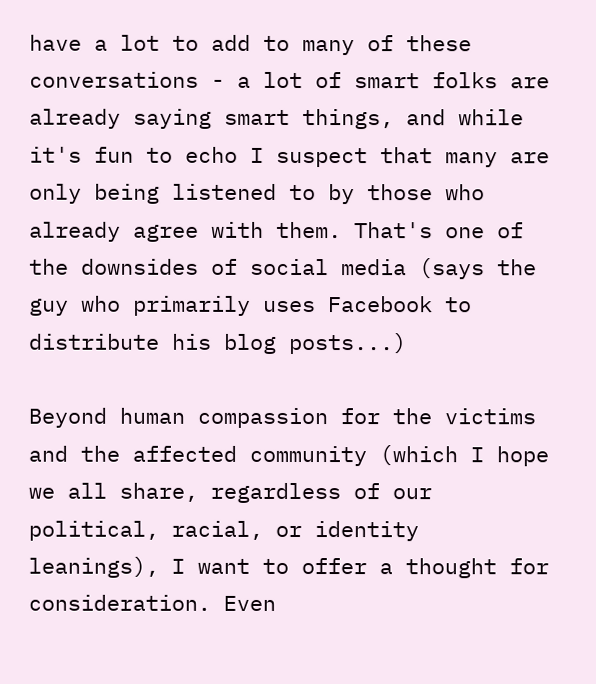have a lot to add to many of these conversations - a lot of smart folks are already saying smart things, and while it's fun to echo I suspect that many are only being listened to by those who already agree with them. That's one of the downsides of social media (says the guy who primarily uses Facebook to distribute his blog posts...)

Beyond human compassion for the victims and the affected community (which I hope we all share, regardless of our political, racial, or identity leanings), I want to offer a thought for consideration. Even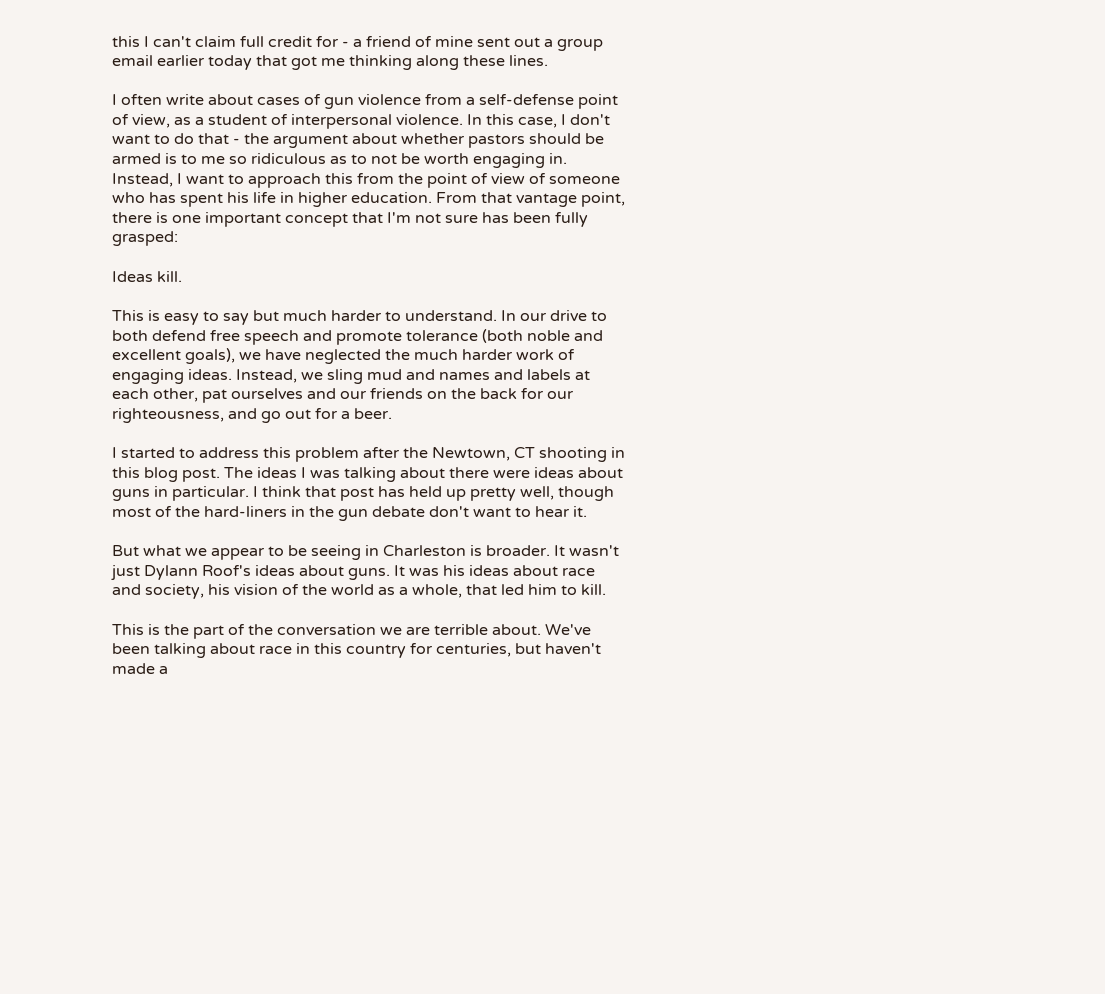this I can't claim full credit for - a friend of mine sent out a group email earlier today that got me thinking along these lines.

I often write about cases of gun violence from a self-defense point of view, as a student of interpersonal violence. In this case, I don't want to do that - the argument about whether pastors should be armed is to me so ridiculous as to not be worth engaging in. Instead, I want to approach this from the point of view of someone who has spent his life in higher education. From that vantage point, there is one important concept that I'm not sure has been fully grasped:

Ideas kill.

This is easy to say but much harder to understand. In our drive to both defend free speech and promote tolerance (both noble and excellent goals), we have neglected the much harder work of engaging ideas. Instead, we sling mud and names and labels at each other, pat ourselves and our friends on the back for our righteousness, and go out for a beer.

I started to address this problem after the Newtown, CT shooting in this blog post. The ideas I was talking about there were ideas about guns in particular. I think that post has held up pretty well, though most of the hard-liners in the gun debate don't want to hear it.

But what we appear to be seeing in Charleston is broader. It wasn't just Dylann Roof's ideas about guns. It was his ideas about race and society, his vision of the world as a whole, that led him to kill.

This is the part of the conversation we are terrible about. We've been talking about race in this country for centuries, but haven't made a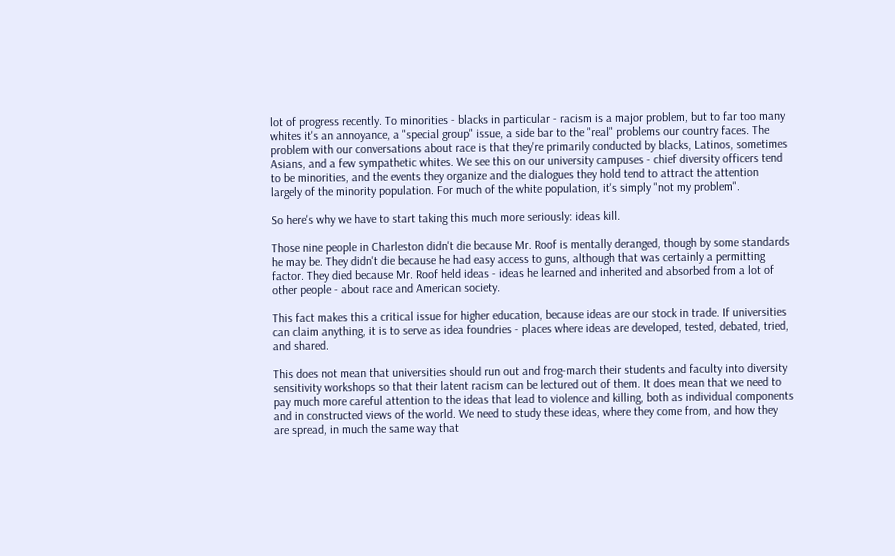lot of progress recently. To minorities - blacks in particular - racism is a major problem, but to far too many whites it's an annoyance, a "special group" issue, a side bar to the "real" problems our country faces. The problem with our conversations about race is that they're primarily conducted by blacks, Latinos, sometimes Asians, and a few sympathetic whites. We see this on our university campuses - chief diversity officers tend to be minorities, and the events they organize and the dialogues they hold tend to attract the attention largely of the minority population. For much of the white population, it's simply "not my problem".

So here's why we have to start taking this much more seriously: ideas kill.

Those nine people in Charleston didn't die because Mr. Roof is mentally deranged, though by some standards he may be. They didn't die because he had easy access to guns, although that was certainly a permitting factor. They died because Mr. Roof held ideas - ideas he learned and inherited and absorbed from a lot of other people - about race and American society.

This fact makes this a critical issue for higher education, because ideas are our stock in trade. If universities can claim anything, it is to serve as idea foundries - places where ideas are developed, tested, debated, tried, and shared.

This does not mean that universities should run out and frog-march their students and faculty into diversity sensitivity workshops so that their latent racism can be lectured out of them. It does mean that we need to pay much more careful attention to the ideas that lead to violence and killing, both as individual components and in constructed views of the world. We need to study these ideas, where they come from, and how they are spread, in much the same way that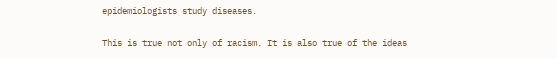epidemiologists study diseases.

This is true not only of racism. It is also true of the ideas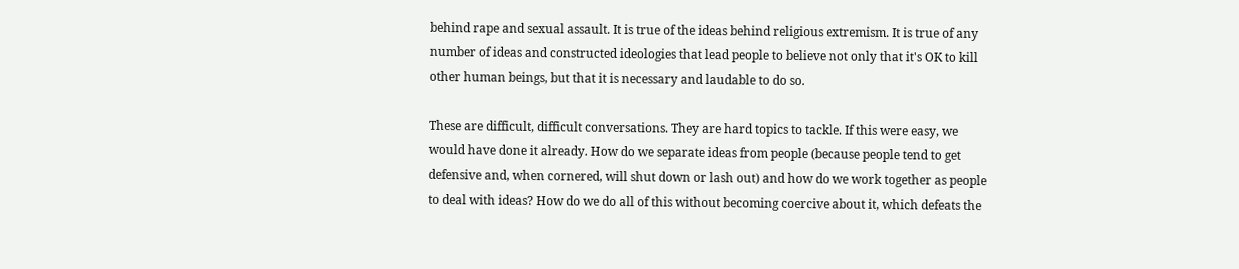behind rape and sexual assault. It is true of the ideas behind religious extremism. It is true of any number of ideas and constructed ideologies that lead people to believe not only that it's OK to kill other human beings, but that it is necessary and laudable to do so.

These are difficult, difficult conversations. They are hard topics to tackle. If this were easy, we would have done it already. How do we separate ideas from people (because people tend to get defensive and, when cornered, will shut down or lash out) and how do we work together as people to deal with ideas? How do we do all of this without becoming coercive about it, which defeats the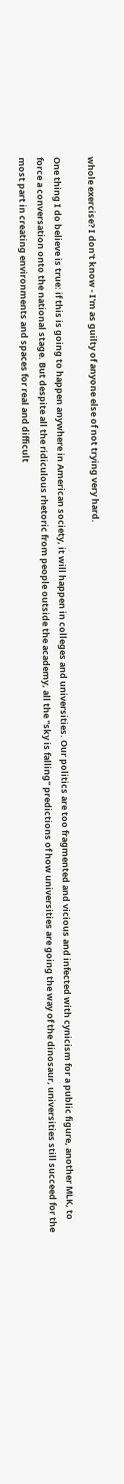whole exercise? I don't know - I'm as guilty of anyone else of not trying very hard.

One thing I do believe is true: if this is going to happen anywhere in American society, it will happen in colleges and universities. Our politics are too fragmented and vicious and infected with cynicism for a public figure, another MLK, to force a conversation onto the national stage. But despite all the ridiculous rhetoric from people outside the academy, all the "sky is falling" predictions of how universities are going the way of the dinosaur, universities still succeed for the most part in creating environments and spaces for real and difficult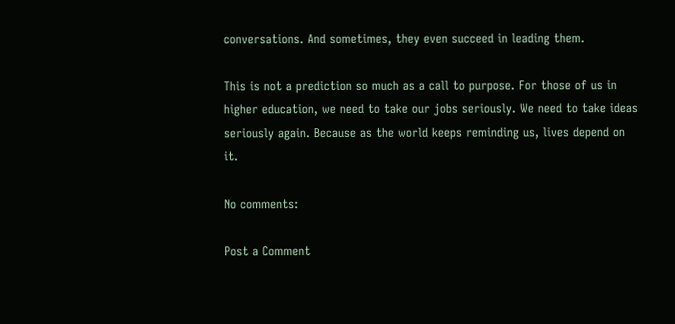conversations. And sometimes, they even succeed in leading them.

This is not a prediction so much as a call to purpose. For those of us in higher education, we need to take our jobs seriously. We need to take ideas seriously again. Because as the world keeps reminding us, lives depend on it.

No comments:

Post a Comment